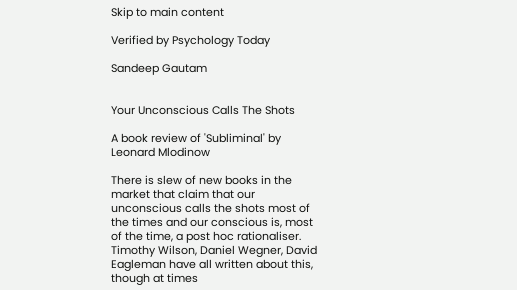Skip to main content

Verified by Psychology Today

Sandeep Gautam


Your Unconscious Calls The Shots

A book review of 'Subliminal' by Leonard Mlodinow

There is slew of new books in the market that claim that our unconscious calls the shots most of the times and our conscious is, most of the time, a post hoc rationaliser.  Timothy Wilson, Daniel Wegner, David Eagleman have all written about this, though at times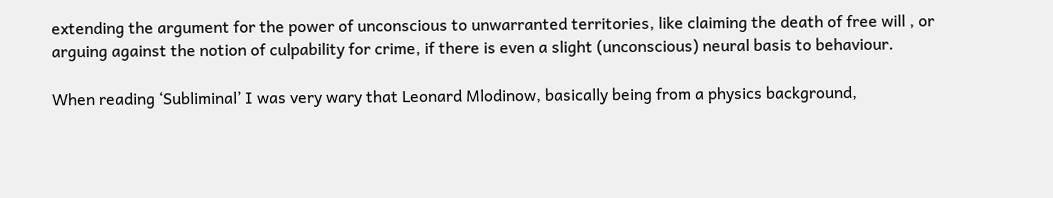extending the argument for the power of unconscious to unwarranted territories, like claiming the death of free will , or arguing against the notion of culpability for crime, if there is even a slight (unconscious) neural basis to behaviour.

When reading ‘Subliminal’ I was very wary that Leonard Mlodinow, basically being from a physics background,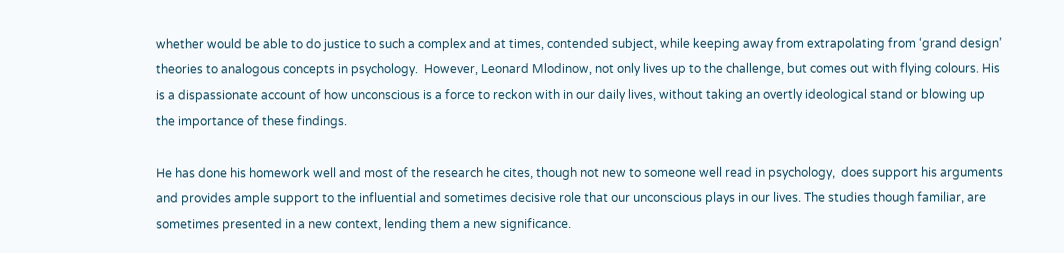whether would be able to do justice to such a complex and at times, contended subject, while keeping away from extrapolating from ‘grand design’ theories to analogous concepts in psychology.  However, Leonard Mlodinow, not only lives up to the challenge, but comes out with flying colours. His is a dispassionate account of how unconscious is a force to reckon with in our daily lives, without taking an overtly ideological stand or blowing up the importance of these findings.

He has done his homework well and most of the research he cites, though not new to someone well read in psychology,  does support his arguments and provides ample support to the influential and sometimes decisive role that our unconscious plays in our lives. The studies though familiar, are sometimes presented in a new context, lending them a new significance.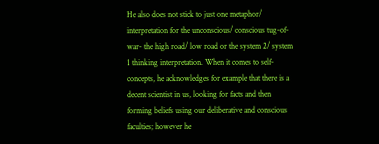He also does not stick to just one metaphor/ interpretation for the unconscious/ conscious tug-of-war- the high road/ low road or the system 2/ system 1 thinking interpretation. When it comes to self-concepts, he acknowledges for example that there is a decent scientist in us, looking for facts and then forming beliefs using our deliberative and conscious faculties; however he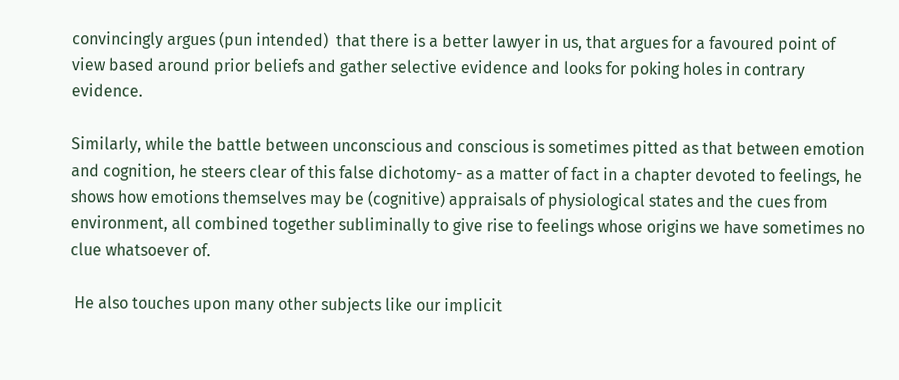convincingly argues (pun intended)  that there is a better lawyer in us, that argues for a favoured point of view based around prior beliefs and gather selective evidence and looks for poking holes in contrary evidence.

Similarly, while the battle between unconscious and conscious is sometimes pitted as that between emotion and cognition, he steers clear of this false dichotomy- as a matter of fact in a chapter devoted to feelings, he shows how emotions themselves may be (cognitive) appraisals of physiological states and the cues from environment, all combined together subliminally to give rise to feelings whose origins we have sometimes no clue whatsoever of.

 He also touches upon many other subjects like our implicit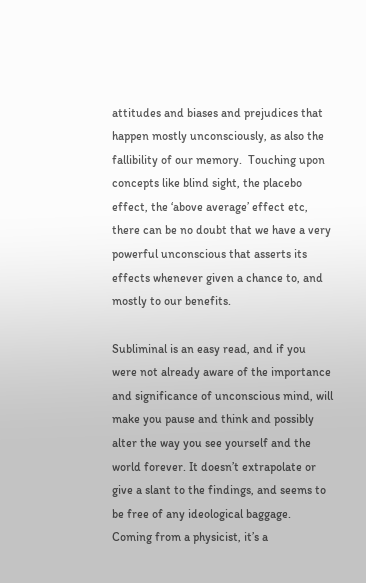attitudes and biases and prejudices that happen mostly unconsciously, as also the fallibility of our memory.  Touching upon concepts like blind sight, the placebo effect, the ‘above average’ effect etc, there can be no doubt that we have a very powerful unconscious that asserts its effects whenever given a chance to, and mostly to our benefits.

Subliminal is an easy read, and if you were not already aware of the importance and significance of unconscious mind, will make you pause and think and possibly alter the way you see yourself and the world forever. It doesn’t extrapolate or give a slant to the findings, and seems to be free of any ideological baggage. Coming from a physicist, it’s a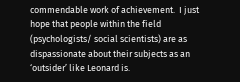commendable work of achievement.  I just hope that people within the field (psychologists/ social scientists) are as dispassionate about their subjects as an ‘outsider’ like Leonard is.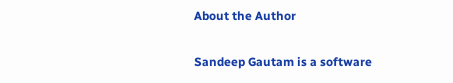About the Author

Sandeep Gautam is a software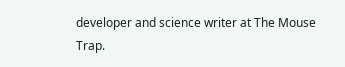developer and science writer at The Mouse Trap.